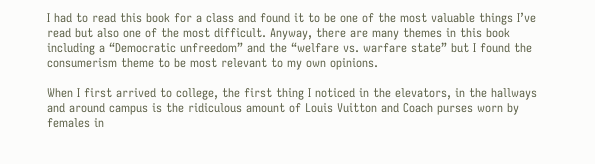I had to read this book for a class and found it to be one of the most valuable things I’ve read but also one of the most difficult. Anyway, there are many themes in this book including a “Democratic unfreedom” and the “welfare vs. warfare state” but I found the consumerism theme to be most relevant to my own opinions.

When I first arrived to college, the first thing I noticed in the elevators, in the hallways and around campus is the ridiculous amount of Louis Vuitton and Coach purses worn by females in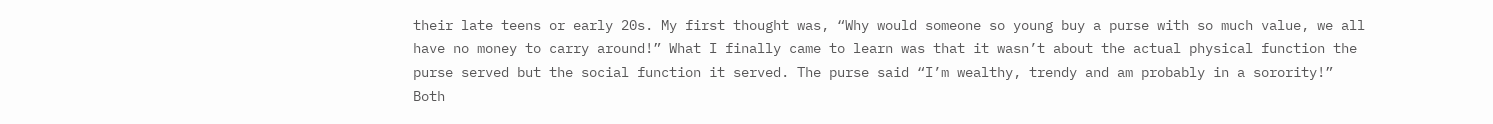their late teens or early 20s. My first thought was, “Why would someone so young buy a purse with so much value, we all have no money to carry around!” What I finally came to learn was that it wasn’t about the actual physical function the purse served but the social function it served. The purse said “I’m wealthy, trendy and am probably in a sorority!” Both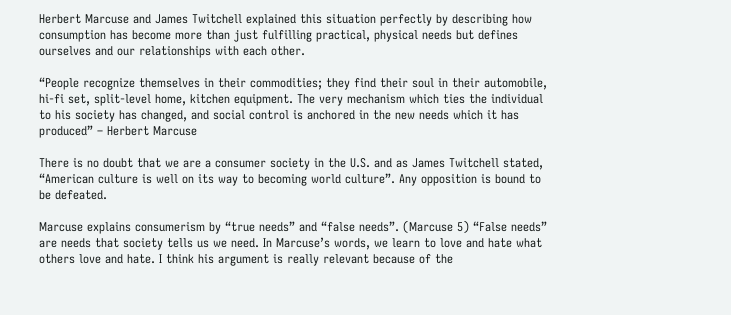Herbert Marcuse and James Twitchell explained this situation perfectly by describing how consumption has become more than just fulfilling practical, physical needs but defines ourselves and our relationships with each other.

“People recognize themselves in their commodities; they find their soul in their automobile, hi-fi set, split-level home, kitchen equipment. The very mechanism which ties the individual to his society has changed, and social control is anchored in the new needs which it has produced” – Herbert Marcuse

There is no doubt that we are a consumer society in the U.S. and as James Twitchell stated, “American culture is well on its way to becoming world culture”. Any opposition is bound to be defeated.

Marcuse explains consumerism by “true needs” and “false needs”. (Marcuse 5) “False needs” are needs that society tells us we need. In Marcuse’s words, we learn to love and hate what others love and hate. I think his argument is really relevant because of the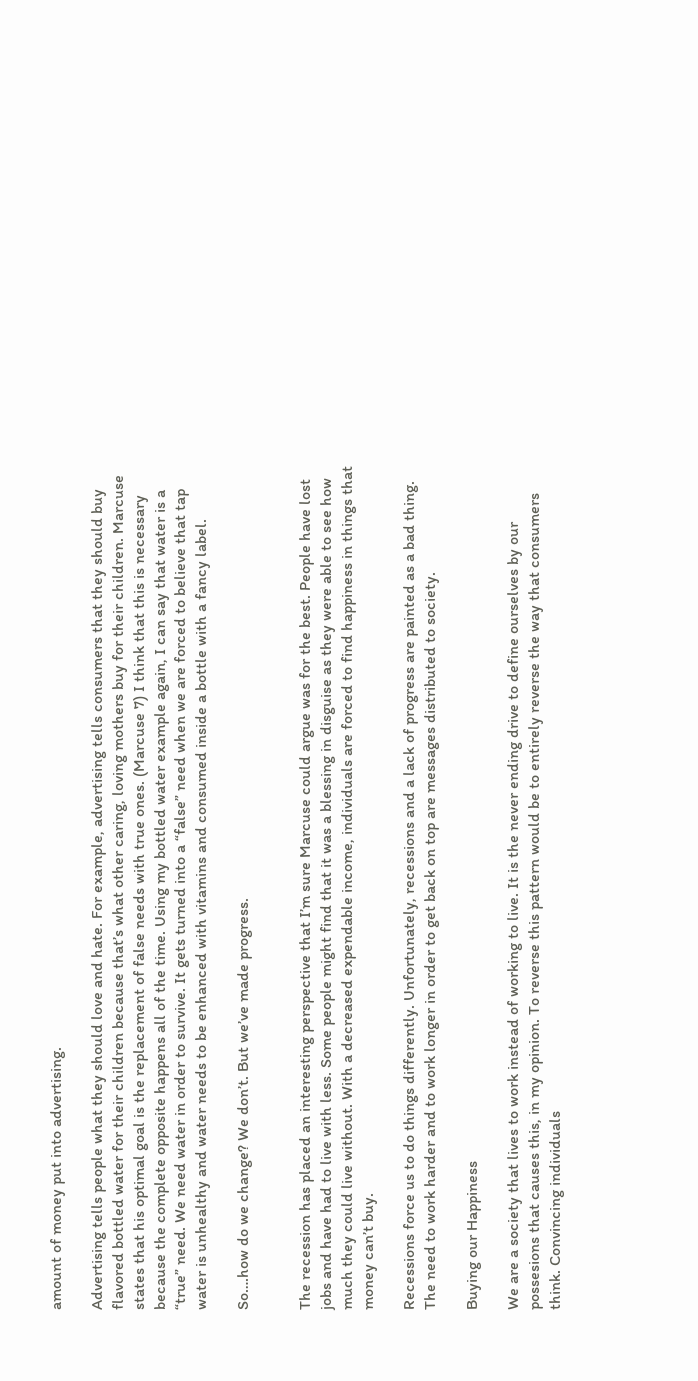amount of money put into advertising.

Advertising tells people what they should love and hate. For example, advertising tells consumers that they should buy flavored bottled water for their children because that’s what other caring, loving mothers buy for their children. Marcuse states that his optimal goal is the replacement of false needs with true ones. (Marcuse 7) I think that this is necessary because the complete opposite happens all of the time. Using my bottled water example again, I can say that water is a “true” need. We need water in order to survive. It gets turned into a “false” need when we are forced to believe that tap water is unhealthy and water needs to be enhanced with vitamins and consumed inside a bottle with a fancy label.

So….how do we change? We don’t. But we’ve made progress.


The recession has placed an interesting perspective that I’m sure Marcuse could argue was for the best. People have lost jobs and have had to live with less. Some people might find that it was a blessing in disguise as they were able to see how much they could live without. With a decreased expendable income, individuals are forced to find happiness in things that money can’t buy.

Recessions force us to do things differently. Unfortunately, recessions and a lack of progress are painted as a bad thing. The need to work harder and to work longer in order to get back on top are messages distributed to society.

Buying our Happiness

We are a society that lives to work instead of working to live. It is the never ending drive to define ourselves by our possesions that causes this, in my opinion. To reverse this pattern would be to entirely reverse the way that consumers think. Convincing individuals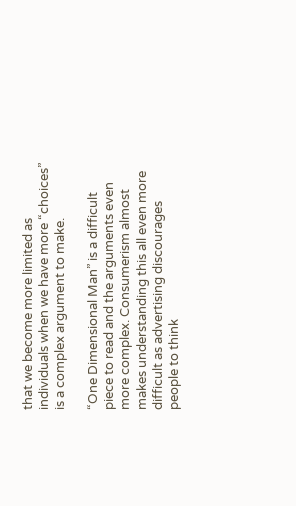that we become more limited as individuals when we have more “choices” is a complex argument to make.

“One Dimensional Man” is a difficult piece to read and the arguments even more complex. Consumerism almost makes understanding this all even more difficult as advertising discourages people to think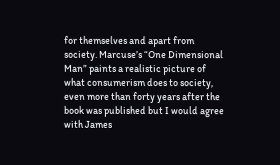for themselves and apart from society. Marcuse’s “One Dimensional Man” paints a realistic picture of what consumerism does to society, even more than forty years after the book was published but I would agree with James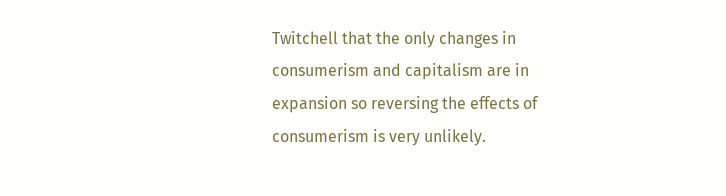Twitchell that the only changes in consumerism and capitalism are in expansion so reversing the effects of consumerism is very unlikely.